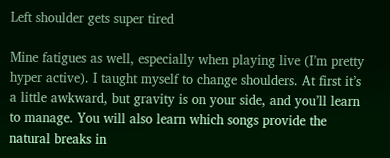Left shoulder gets super tired

Mine fatigues as well, especially when playing live (I’m pretty hyper active). I taught myself to change shoulders. At first it’s a little awkward, but gravity is on your side, and you’ll learn to manage. You will also learn which songs provide the natural breaks in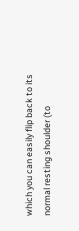which you can easily flip back to its normal resting shoulder (to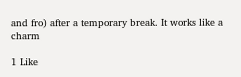and fro) after a temporary break. It works like a charm

1 Like